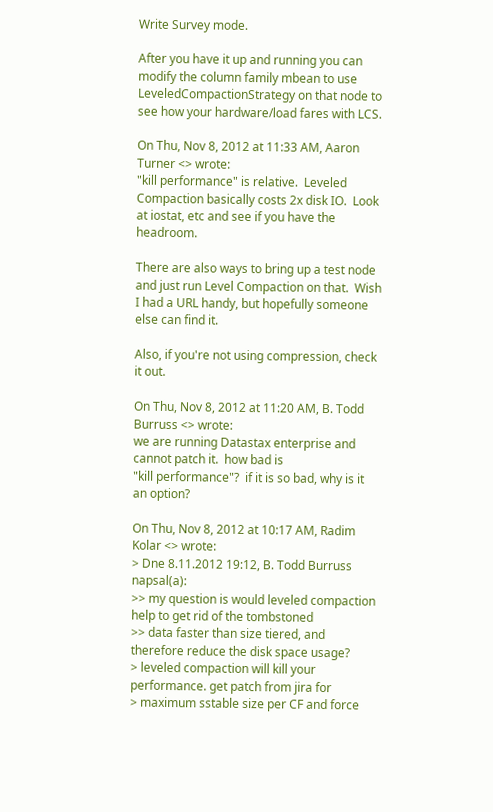Write Survey mode.

After you have it up and running you can modify the column family mbean to use LeveledCompactionStrategy on that node to see how your hardware/load fares with LCS.

On Thu, Nov 8, 2012 at 11:33 AM, Aaron Turner <> wrote:
"kill performance" is relative.  Leveled Compaction basically costs 2x disk IO.  Look at iostat, etc and see if you have the headroom.

There are also ways to bring up a test node and just run Level Compaction on that.  Wish I had a URL handy, but hopefully someone else can find it.

Also, if you're not using compression, check it out.

On Thu, Nov 8, 2012 at 11:20 AM, B. Todd Burruss <> wrote:
we are running Datastax enterprise and cannot patch it.  how bad is
"kill performance"?  if it is so bad, why is it an option?

On Thu, Nov 8, 2012 at 10:17 AM, Radim Kolar <> wrote:
> Dne 8.11.2012 19:12, B. Todd Burruss napsal(a):
>> my question is would leveled compaction help to get rid of the tombstoned
>> data faster than size tiered, and therefore reduce the disk space usage?
> leveled compaction will kill your performance. get patch from jira for
> maximum sstable size per CF and force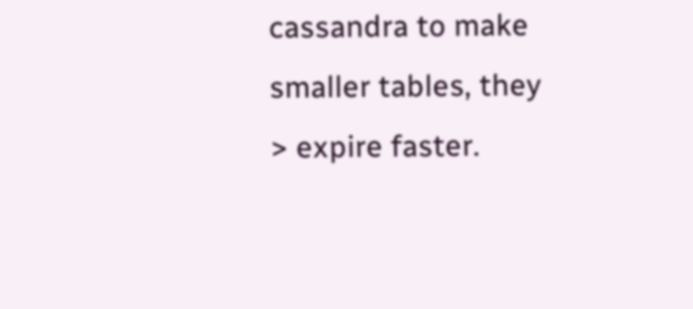cassandra to make smaller tables, they
> expire faster.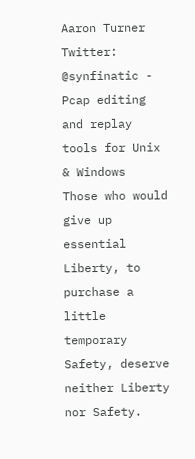Aaron Turner         Twitter: @synfinatic - Pcap editing and replay tools for Unix & Windows
Those who would give up essential Liberty, to purchase a little temporary
Safety, deserve neither Liberty nor Safety.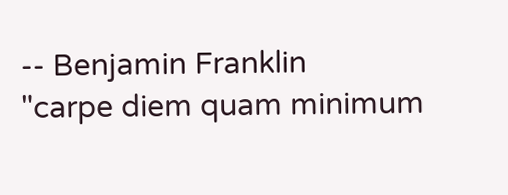-- Benjamin Franklin
"carpe diem quam minimum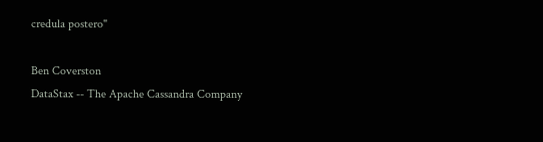credula postero"

Ben Coverston
DataStax -- The Apache Cassandra Company